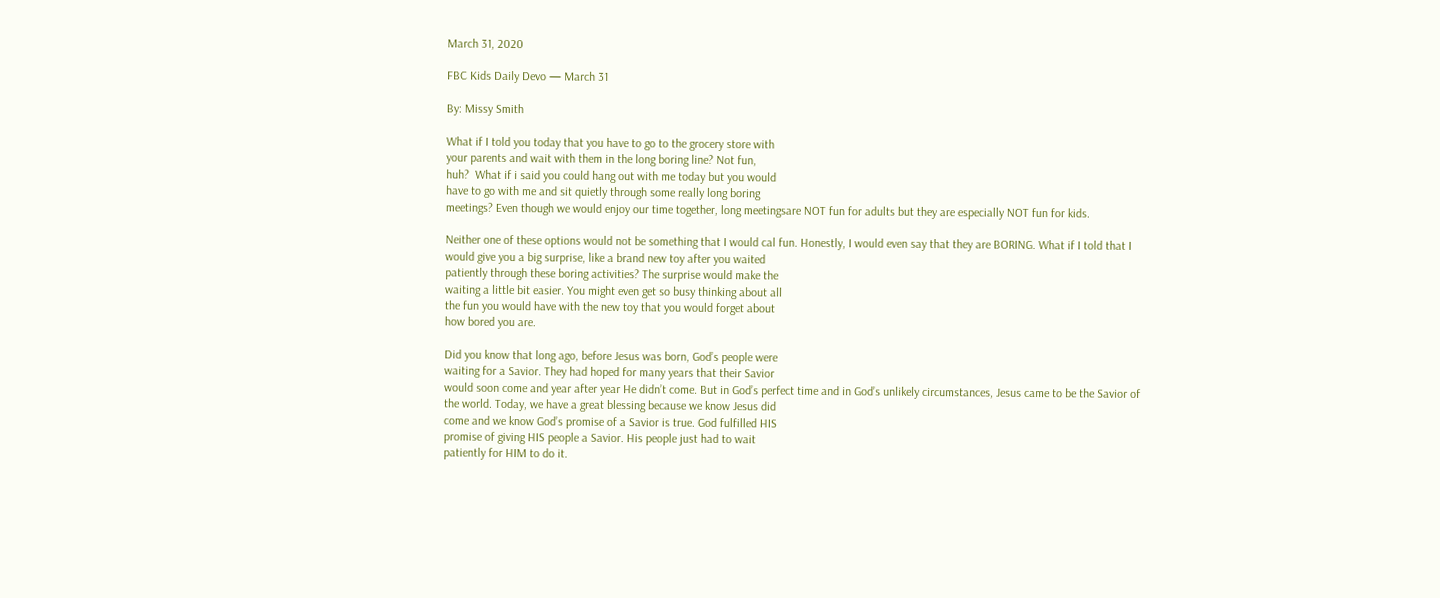March 31, 2020

FBC Kids Daily Devo — March 31

By: Missy Smith

What if I told you today that you have to go to the grocery store with
your parents and wait with them in the long boring line? Not fun,
huh?  What if i said you could hang out with me today but you would
have to go with me and sit quietly through some really long boring
meetings? Even though we would enjoy our time together, long meetingsare NOT fun for adults but they are especially NOT fun for kids.

Neither one of these options would not be something that I would cal fun. Honestly, I would even say that they are BORING. What if I told that I
would give you a big surprise, like a brand new toy after you waited
patiently through these boring activities? The surprise would make the
waiting a little bit easier. You might even get so busy thinking about all
the fun you would have with the new toy that you would forget about
how bored you are.

Did you know that long ago, before Jesus was born, God’s people were
waiting for a Savior. They had hoped for many years that their Savior
would soon come and year after year He didn’t come. But in God’s perfect time and in God’s unlikely circumstances, Jesus came to be the Savior of
the world. Today, we have a great blessing because we know Jesus did
come and we know God’s promise of a Savior is true. God fulfilled HIS
promise of giving HIS people a Savior. His people just had to wait
patiently for HIM to do it.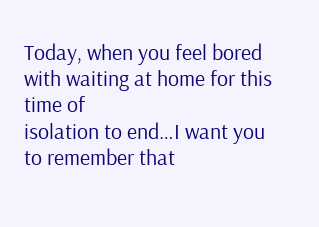Today, when you feel bored with waiting at home for this time of
isolation to end…I want you to remember that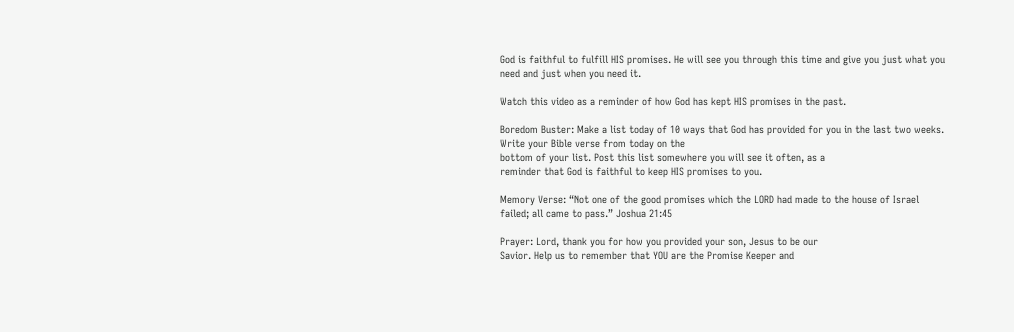God is faithful to fulfill HIS promises. He will see you through this time and give you just what you
need and just when you need it.

Watch this video as a reminder of how God has kept HIS promises in the past.

Boredom Buster: Make a list today of 10 ways that God has provided for you in the last two weeks. Write your Bible verse from today on the
bottom of your list. Post this list somewhere you will see it often, as a
reminder that God is faithful to keep HIS promises to you.

Memory Verse: “Not one of the good promises which the LORD had made to the house of Israel failed; all came to pass.” Joshua 21:45

Prayer: Lord, thank you for how you provided your son, Jesus to be our
Savior. Help us to remember that YOU are the Promise Keeper and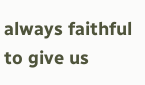always faithful to give us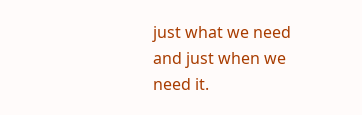just what we need and just when we need it.